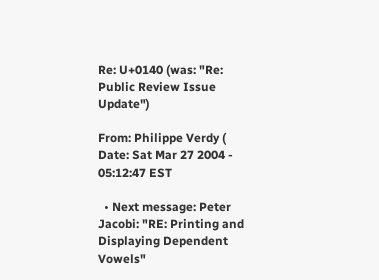Re: U+0140 (was: "Re: Public Review Issue Update")

From: Philippe Verdy (
Date: Sat Mar 27 2004 - 05:12:47 EST

  • Next message: Peter Jacobi: "RE: Printing and Displaying Dependent Vowels"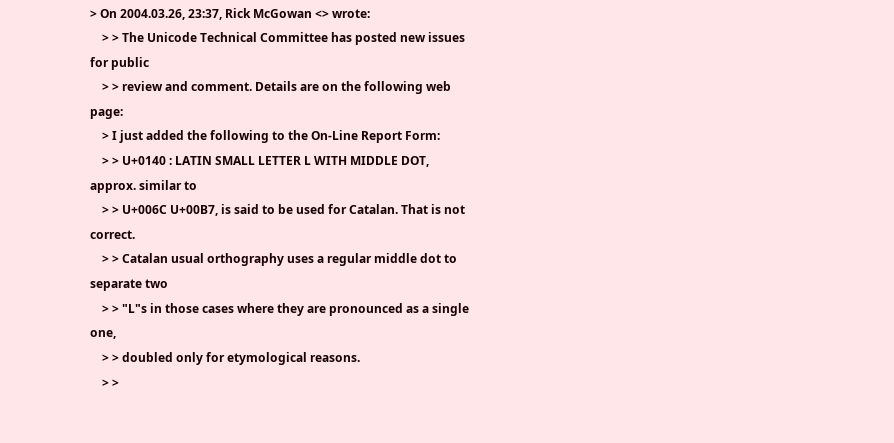> On 2004.03.26, 23:37, Rick McGowan <> wrote:
    > > The Unicode Technical Committee has posted new issues for public
    > > review and comment. Details are on the following web page:
    > I just added the following to the On-Line Report Form:
    > > U+0140 : LATIN SMALL LETTER L WITH MIDDLE DOT, approx. similar to
    > > U+006C U+00B7, is said to be used for Catalan. That is not correct.
    > > Catalan usual orthography uses a regular middle dot to separate two
    > > "L"s in those cases where they are pronounced as a single one,
    > > doubled only for etymological reasons.
    > >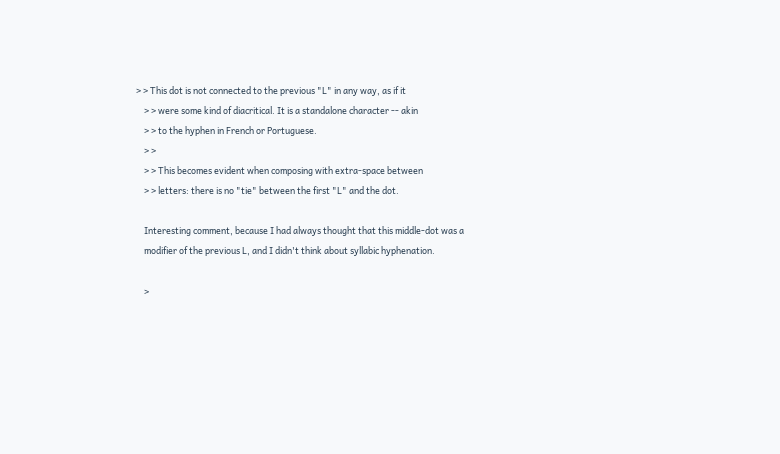> > This dot is not connected to the previous "L" in any way, as if it
    > > were some kind of diacritical. It is a standalone character -- akin
    > > to the hyphen in French or Portuguese.
    > >
    > > This becomes evident when composing with extra-space between
    > > letters: there is no "tie" between the first "L" and the dot.

    Interesting comment, because I had always thought that this middle-dot was a
    modifier of the previous L, and I didn't think about syllabic hyphenation.

    >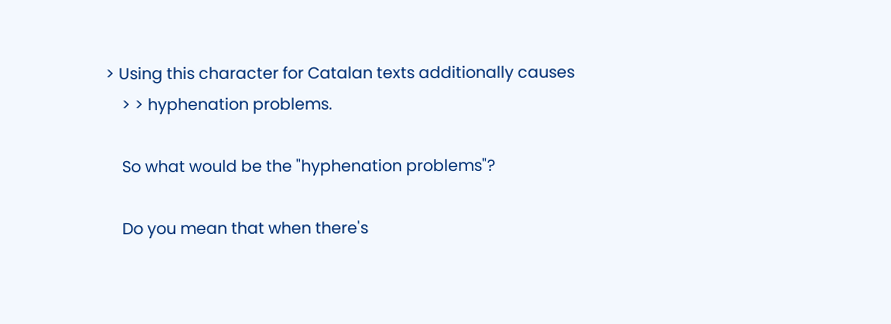> Using this character for Catalan texts additionally causes
    > > hyphenation problems.

    So what would be the "hyphenation problems"?

    Do you mean that when there's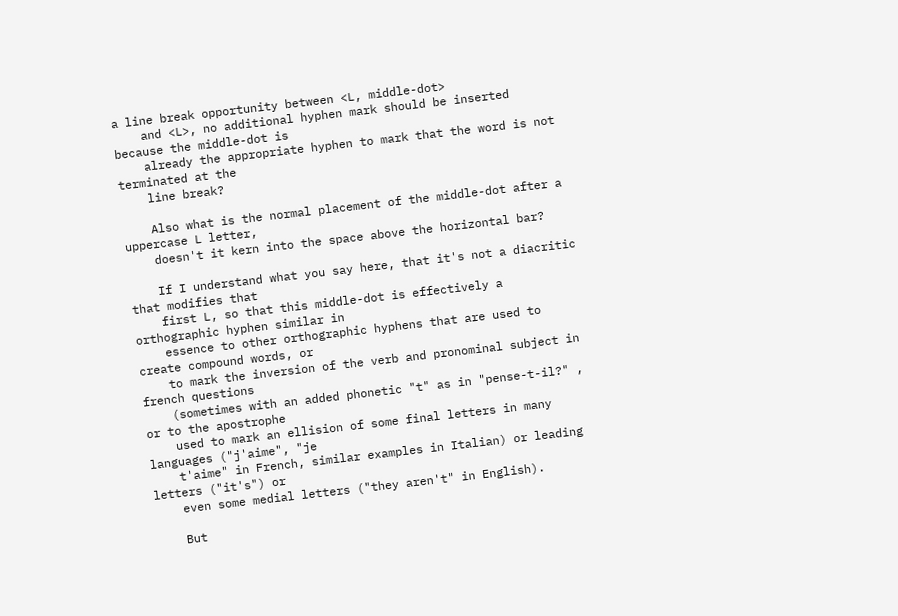a line break opportunity between <L, middle-dot>
    and <L>, no additional hyphen mark should be inserted because the middle-dot is
    already the appropriate hyphen to mark that the word is not terminated at the
    line break?

    Also what is the normal placement of the middle-dot after a uppercase L letter,
    doesn't it kern into the space above the horizontal bar?

    If I understand what you say here, that it's not a diacritic that modifies that
    first L, so that this middle-dot is effectively a orthographic hyphen similar in
    essence to other orthographic hyphens that are used to create compound words, or
    to mark the inversion of the verb and pronominal subject in french questions
    (sometimes with an added phonetic "t" as in "pense-t-il?" , or to the apostrophe
    used to mark an ellision of some final letters in many languages ("j'aime", "je
    t'aime" in French, similar examples in Italian) or leading letters ("it's") or
    even some medial letters ("they aren't" in English).

    But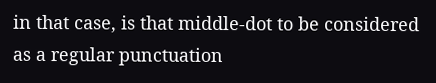in that case, is that middle-dot to be considered as a regular punctuation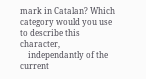mark in Catalan? Which category would you use to describe this character,
    independantly of the current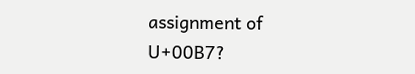assignment of U+00B7?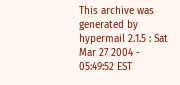This archive was generated by hypermail 2.1.5 : Sat Mar 27 2004 - 05:49:52 EST